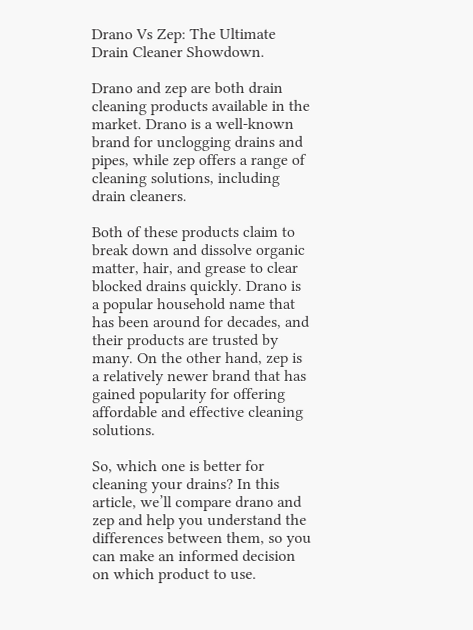Drano Vs Zep: The Ultimate Drain Cleaner Showdown.

Drano and zep are both drain cleaning products available in the market. Drano is a well-known brand for unclogging drains and pipes, while zep offers a range of cleaning solutions, including drain cleaners.

Both of these products claim to break down and dissolve organic matter, hair, and grease to clear blocked drains quickly. Drano is a popular household name that has been around for decades, and their products are trusted by many. On the other hand, zep is a relatively newer brand that has gained popularity for offering affordable and effective cleaning solutions.

So, which one is better for cleaning your drains? In this article, we’ll compare drano and zep and help you understand the differences between them, so you can make an informed decision on which product to use.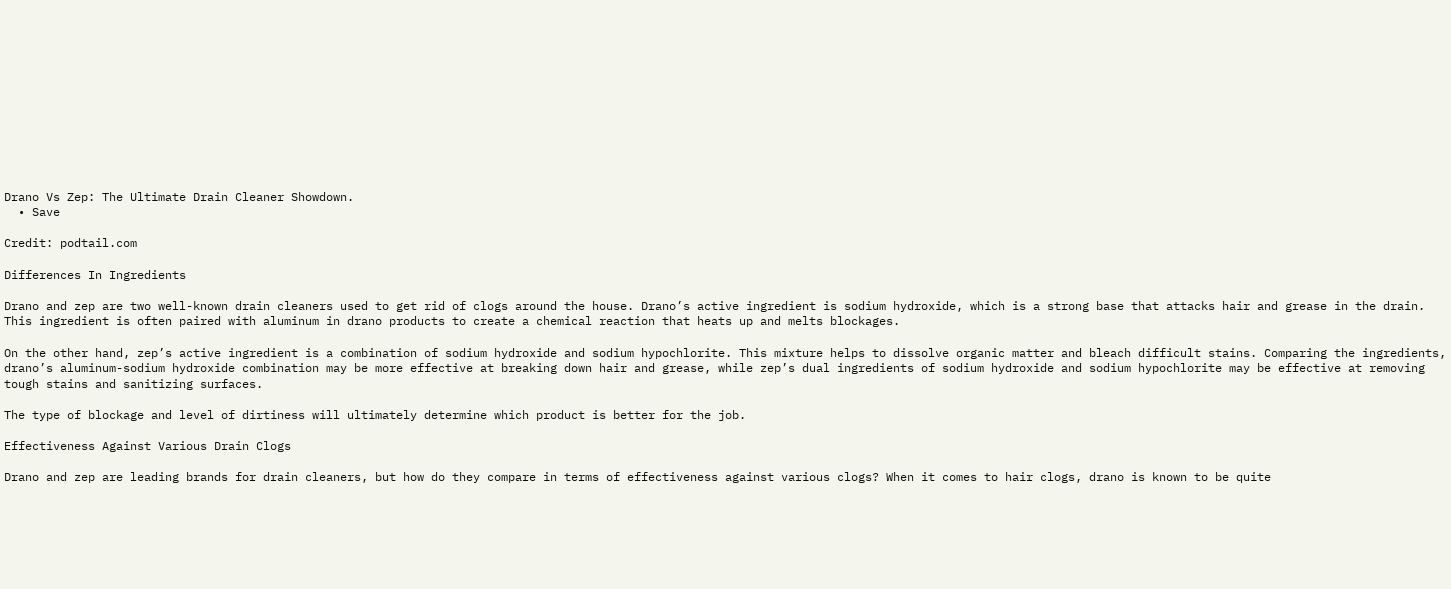Drano Vs Zep: The Ultimate Drain Cleaner Showdown.
  • Save

Credit: podtail.com

Differences In Ingredients

Drano and zep are two well-known drain cleaners used to get rid of clogs around the house. Drano’s active ingredient is sodium hydroxide, which is a strong base that attacks hair and grease in the drain. This ingredient is often paired with aluminum in drano products to create a chemical reaction that heats up and melts blockages.

On the other hand, zep’s active ingredient is a combination of sodium hydroxide and sodium hypochlorite. This mixture helps to dissolve organic matter and bleach difficult stains. Comparing the ingredients, drano’s aluminum-sodium hydroxide combination may be more effective at breaking down hair and grease, while zep’s dual ingredients of sodium hydroxide and sodium hypochlorite may be effective at removing tough stains and sanitizing surfaces.

The type of blockage and level of dirtiness will ultimately determine which product is better for the job.

Effectiveness Against Various Drain Clogs

Drano and zep are leading brands for drain cleaners, but how do they compare in terms of effectiveness against various clogs? When it comes to hair clogs, drano is known to be quite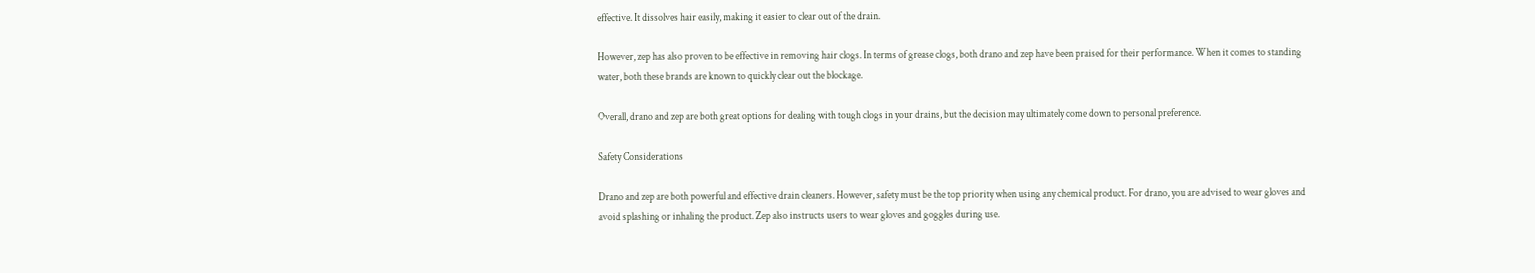effective. It dissolves hair easily, making it easier to clear out of the drain.

However, zep has also proven to be effective in removing hair clogs. In terms of grease clogs, both drano and zep have been praised for their performance. When it comes to standing water, both these brands are known to quickly clear out the blockage.

Overall, drano and zep are both great options for dealing with tough clogs in your drains, but the decision may ultimately come down to personal preference.

Safety Considerations

Drano and zep are both powerful and effective drain cleaners. However, safety must be the top priority when using any chemical product. For drano, you are advised to wear gloves and avoid splashing or inhaling the product. Zep also instructs users to wear gloves and goggles during use.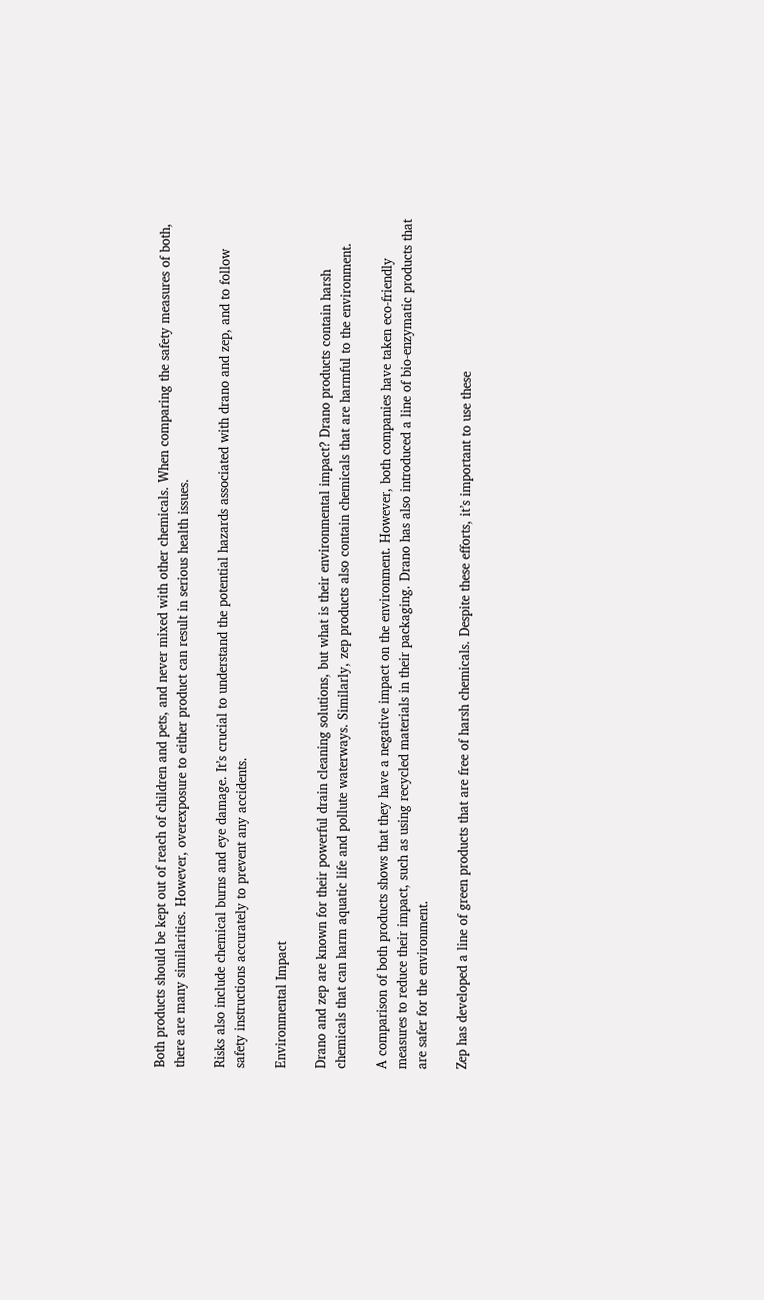Both products should be kept out of reach of children and pets, and never mixed with other chemicals. When comparing the safety measures of both, there are many similarities. However, overexposure to either product can result in serious health issues.

Risks also include chemical burns and eye damage. It’s crucial to understand the potential hazards associated with drano and zep, and to follow safety instructions accurately to prevent any accidents.

Environmental Impact

Drano and zep are known for their powerful drain cleaning solutions, but what is their environmental impact? Drano products contain harsh chemicals that can harm aquatic life and pollute waterways. Similarly, zep products also contain chemicals that are harmful to the environment.

A comparison of both products shows that they have a negative impact on the environment. However, both companies have taken eco-friendly measures to reduce their impact, such as using recycled materials in their packaging. Drano has also introduced a line of bio-enzymatic products that are safer for the environment.

Zep has developed a line of green products that are free of harsh chemicals. Despite these efforts, it’s important to use these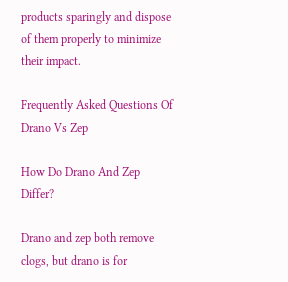products sparingly and dispose of them properly to minimize their impact.

Frequently Asked Questions Of Drano Vs Zep

How Do Drano And Zep Differ?

Drano and zep both remove clogs, but drano is for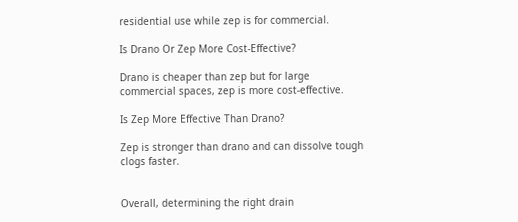residential use while zep is for commercial.

Is Drano Or Zep More Cost-Effective?

Drano is cheaper than zep but for large commercial spaces, zep is more cost-effective.

Is Zep More Effective Than Drano?

Zep is stronger than drano and can dissolve tough clogs faster.


Overall, determining the right drain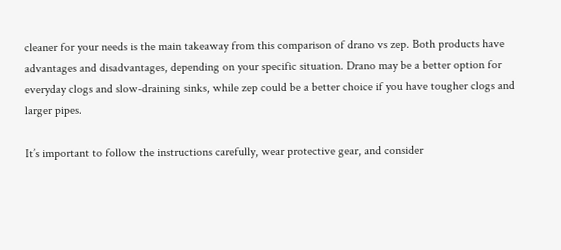cleaner for your needs is the main takeaway from this comparison of drano vs zep. Both products have advantages and disadvantages, depending on your specific situation. Drano may be a better option for everyday clogs and slow-draining sinks, while zep could be a better choice if you have tougher clogs and larger pipes.

It’s important to follow the instructions carefully, wear protective gear, and consider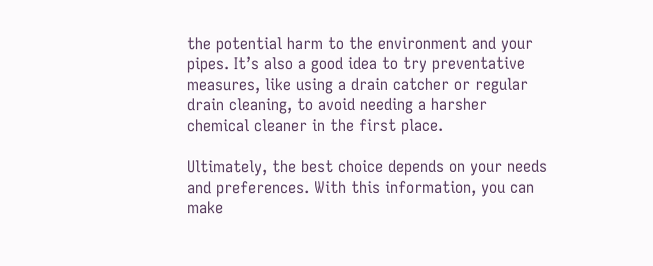the potential harm to the environment and your pipes. It’s also a good idea to try preventative measures, like using a drain catcher or regular drain cleaning, to avoid needing a harsher chemical cleaner in the first place.

Ultimately, the best choice depends on your needs and preferences. With this information, you can make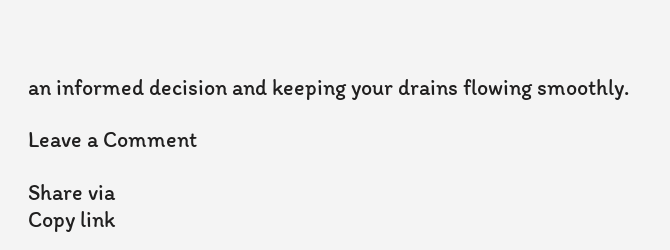an informed decision and keeping your drains flowing smoothly.

Leave a Comment

Share via
Copy link